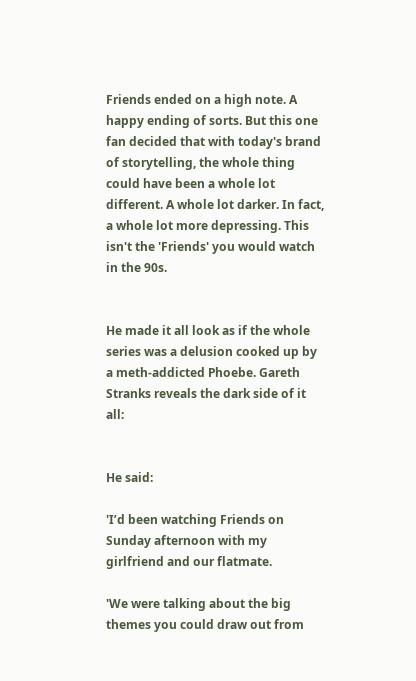Friends ended on a high note. A happy ending of sorts. But this one fan decided that with today's brand of storytelling, the whole thing could have been a whole lot different. A whole lot darker. In fact, a whole lot more depressing. This isn't the 'Friends' you would watch in the 90s.


He made it all look as if the whole series was a delusion cooked up by a meth-addicted Phoebe. Gareth Stranks reveals the dark side of it all:


He said:

'I’d been watching Friends on Sunday afternoon with my girlfriend and our flatmate.

'We were talking about the big themes you could draw out from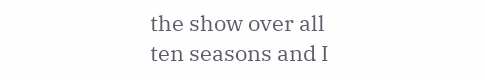the show over all ten seasons and I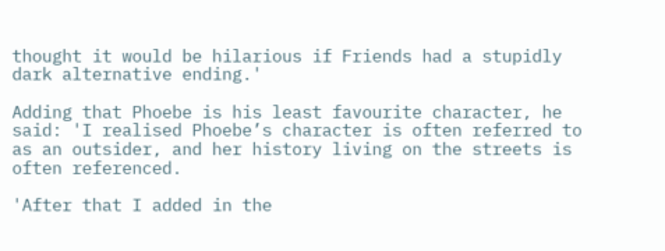thought it would be hilarious if Friends had a stupidly dark alternative ending.'

Adding that Phoebe is his least favourite character, he said: 'I realised Phoebe’s character is often referred to as an outsider, and her history living on the streets is often referenced.

'After that I added in the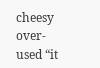cheesy over-used “it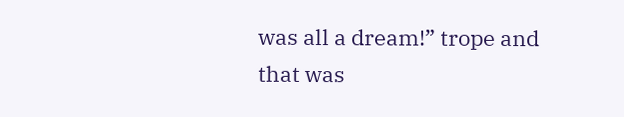was all a dream!” trope and that was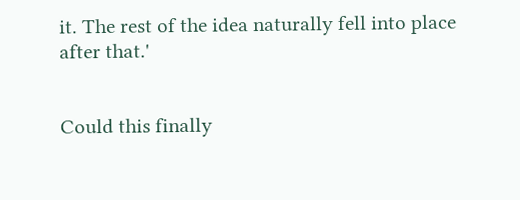it. The rest of the idea naturally fell into place after that.'


Could this finally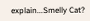explain...Smelly Cat?